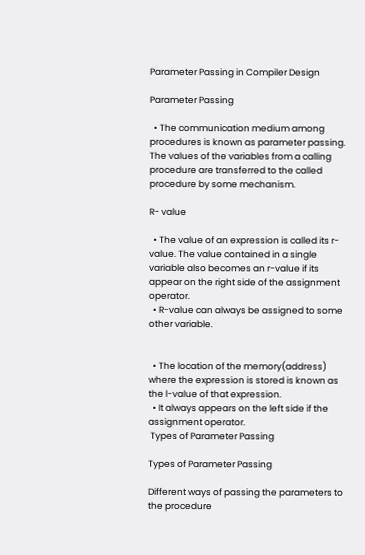Parameter Passing in Compiler Design

Parameter Passing

  • The communication medium among procedures is known as parameter passing. The values of the variables from a calling procedure are transferred to the called procedure by some mechanism.

R- value

  • The value of an expression is called its r-value. The value contained in a single variable also becomes an r-value if its appear on the right side of the assignment operator.
  • R-value can always be assigned to some other variable.


  • The location of the memory(address) where the expression is stored is known as the l-value of that expression.
  • It always appears on the left side if the assignment operator.
 Types of Parameter Passing

Types of Parameter Passing

Different ways of passing the parameters to the procedure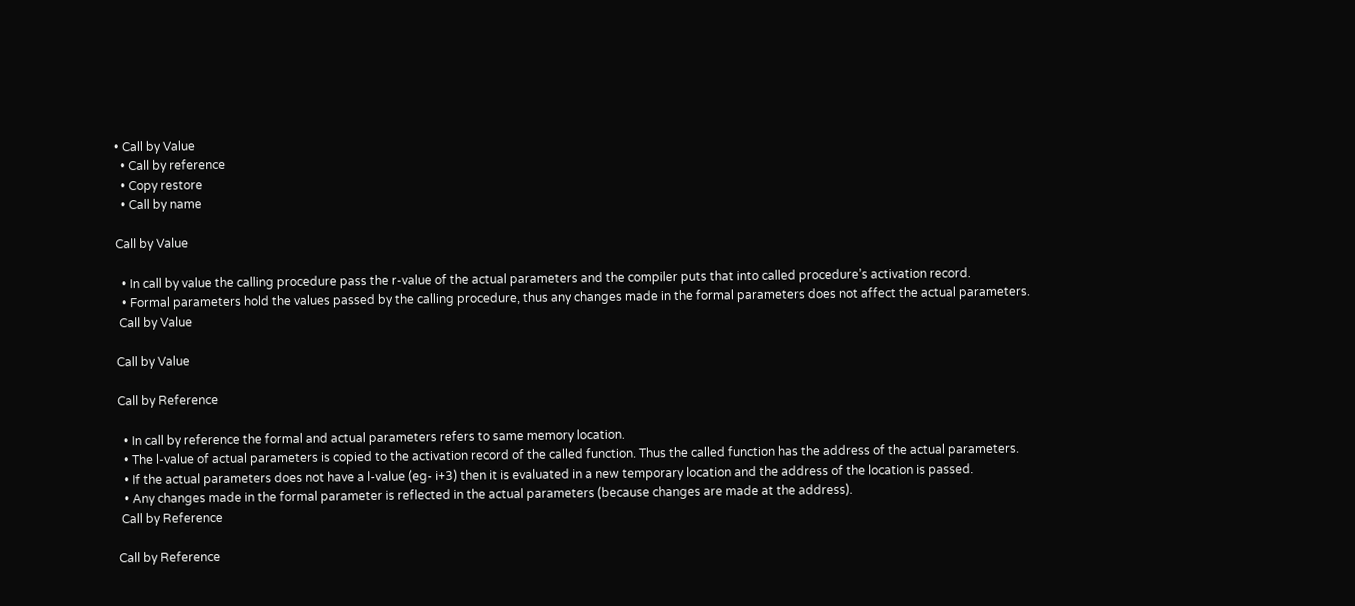• Call by Value
  • Call by reference
  • Copy restore
  • Call by name

Call by Value

  • In call by value the calling procedure pass the r-value of the actual parameters and the compiler puts that into called procedure’s activation record.
  • Formal parameters hold the values passed by the calling procedure, thus any changes made in the formal parameters does not affect the actual parameters.
 Call by Value

Call by Value

Call by Reference

  • In call by reference the formal and actual parameters refers to same memory location.
  • The l-value of actual parameters is copied to the activation record of the called function. Thus the called function has the address of the actual parameters.
  • If the actual parameters does not have a l-value (eg- i+3) then it is evaluated in a new temporary location and the address of the location is passed.
  • Any changes made in the formal parameter is reflected in the actual parameters (because changes are made at the address).
 Call by Reference

Call by Reference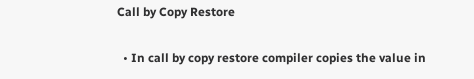Call by Copy Restore

  • In call by copy restore compiler copies the value in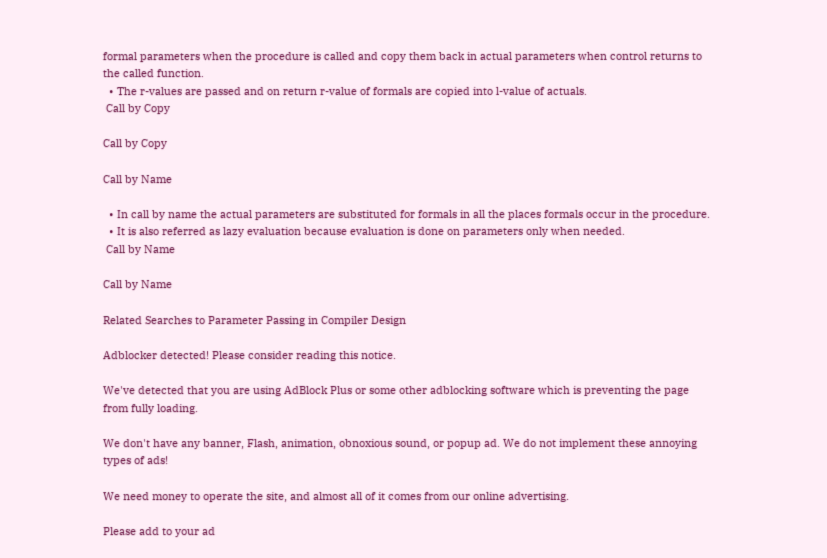formal parameters when the procedure is called and copy them back in actual parameters when control returns to the called function.
  • The r-values are passed and on return r-value of formals are copied into l-value of actuals.
 Call by Copy

Call by Copy

Call by Name

  • In call by name the actual parameters are substituted for formals in all the places formals occur in the procedure.
  • It is also referred as lazy evaluation because evaluation is done on parameters only when needed.
 Call by Name

Call by Name

Related Searches to Parameter Passing in Compiler Design

Adblocker detected! Please consider reading this notice.

We've detected that you are using AdBlock Plus or some other adblocking software which is preventing the page from fully loading.

We don't have any banner, Flash, animation, obnoxious sound, or popup ad. We do not implement these annoying types of ads!

We need money to operate the site, and almost all of it comes from our online advertising.

Please add to your ad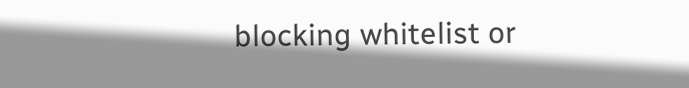blocking whitelist or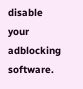disable your adblocking software.